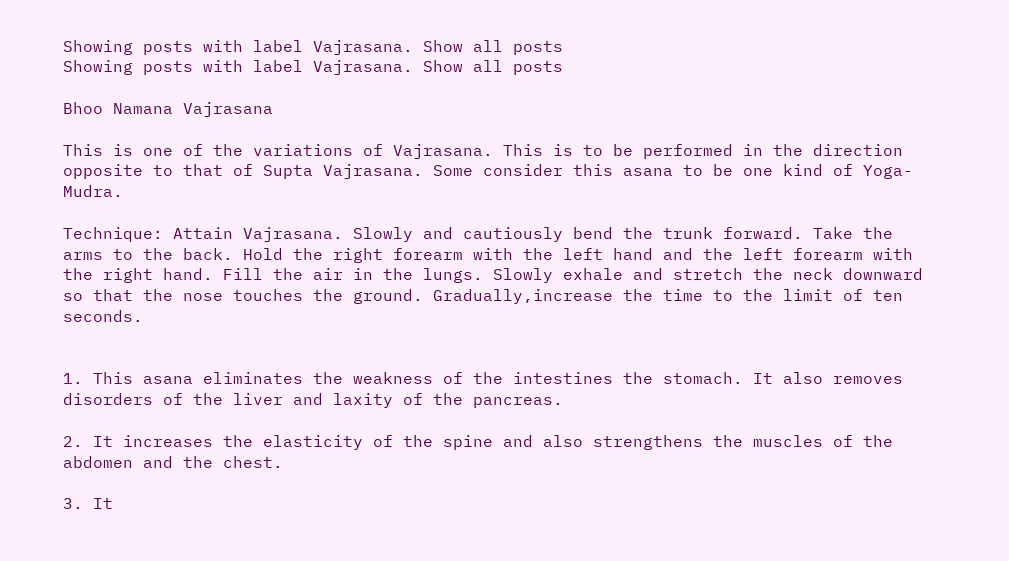Showing posts with label Vajrasana. Show all posts
Showing posts with label Vajrasana. Show all posts

Bhoo Namana Vajrasana

This is one of the variations of Vajrasana. This is to be performed in the direction opposite to that of Supta Vajrasana. Some consider this asana to be one kind of Yoga-Mudra.

Technique: Attain Vajrasana. Slowly and cautiously bend the trunk forward. Take the arms to the back. Hold the right forearm with the left hand and the left forearm with the right hand. Fill the air in the lungs. Slowly exhale and stretch the neck downward so that the nose touches the ground. Gradually,increase the time to the limit of ten seconds.


1. This asana eliminates the weakness of the intestines the stomach. It also removes disorders of the liver and laxity of the pancreas.

2. It increases the elasticity of the spine and also strengthens the muscles of the abdomen and the chest.

3. It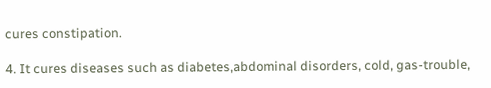cures constipation.

4. It cures diseases such as diabetes,abdominal disorders, cold, gas-trouble,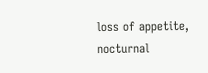loss of appetite, nocturnal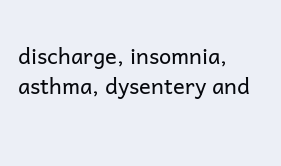discharge, insomnia, asthma, dysentery and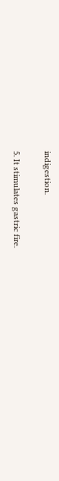indigestion.

5. It stimulates gastric fire.